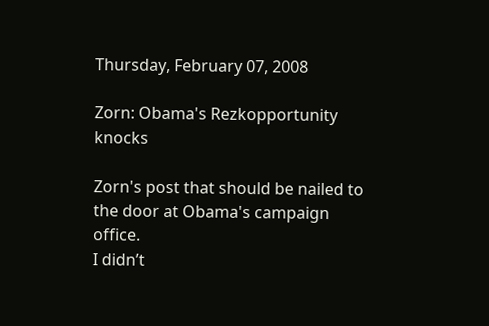Thursday, February 07, 2008

Zorn: Obama's Rezkopportunity knocks

Zorn's post that should be nailed to the door at Obama's campaign office.
I didn’t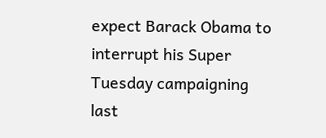expect Barack Obama to interrupt his Super Tuesday campaigning last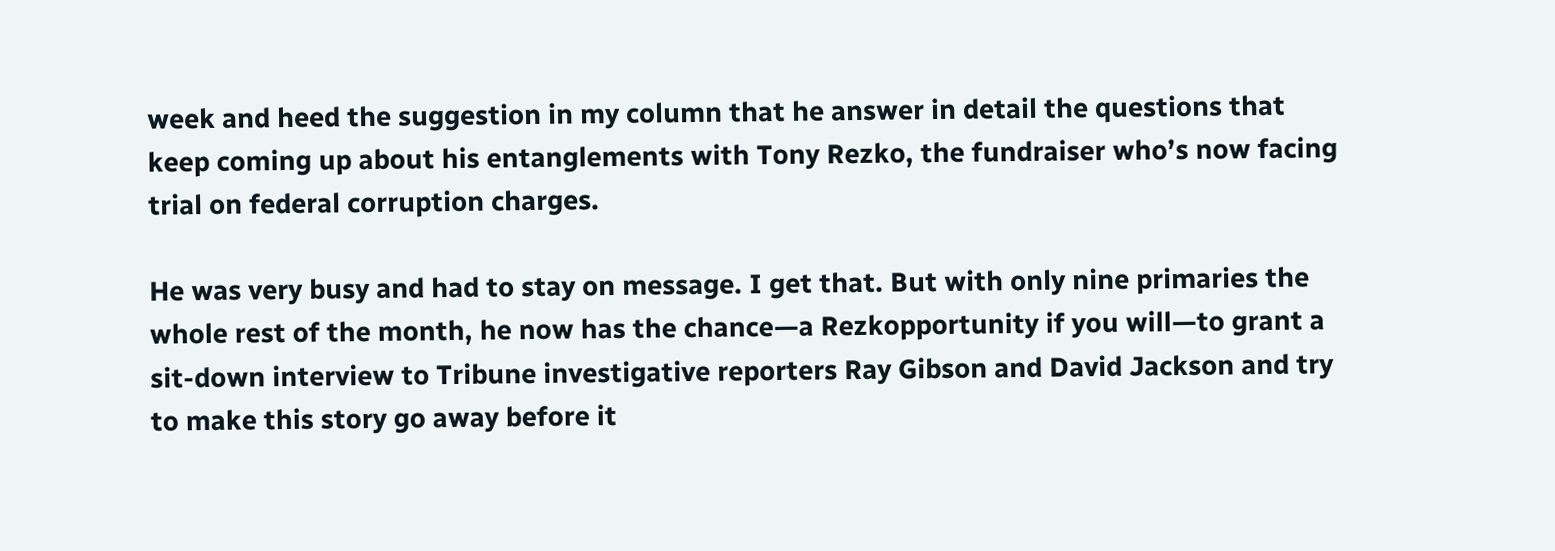week and heed the suggestion in my column that he answer in detail the questions that keep coming up about his entanglements with Tony Rezko, the fundraiser who’s now facing trial on federal corruption charges.

He was very busy and had to stay on message. I get that. But with only nine primaries the whole rest of the month, he now has the chance—a Rezkopportunity if you will—to grant a sit-down interview to Tribune investigative reporters Ray Gibson and David Jackson and try to make this story go away before it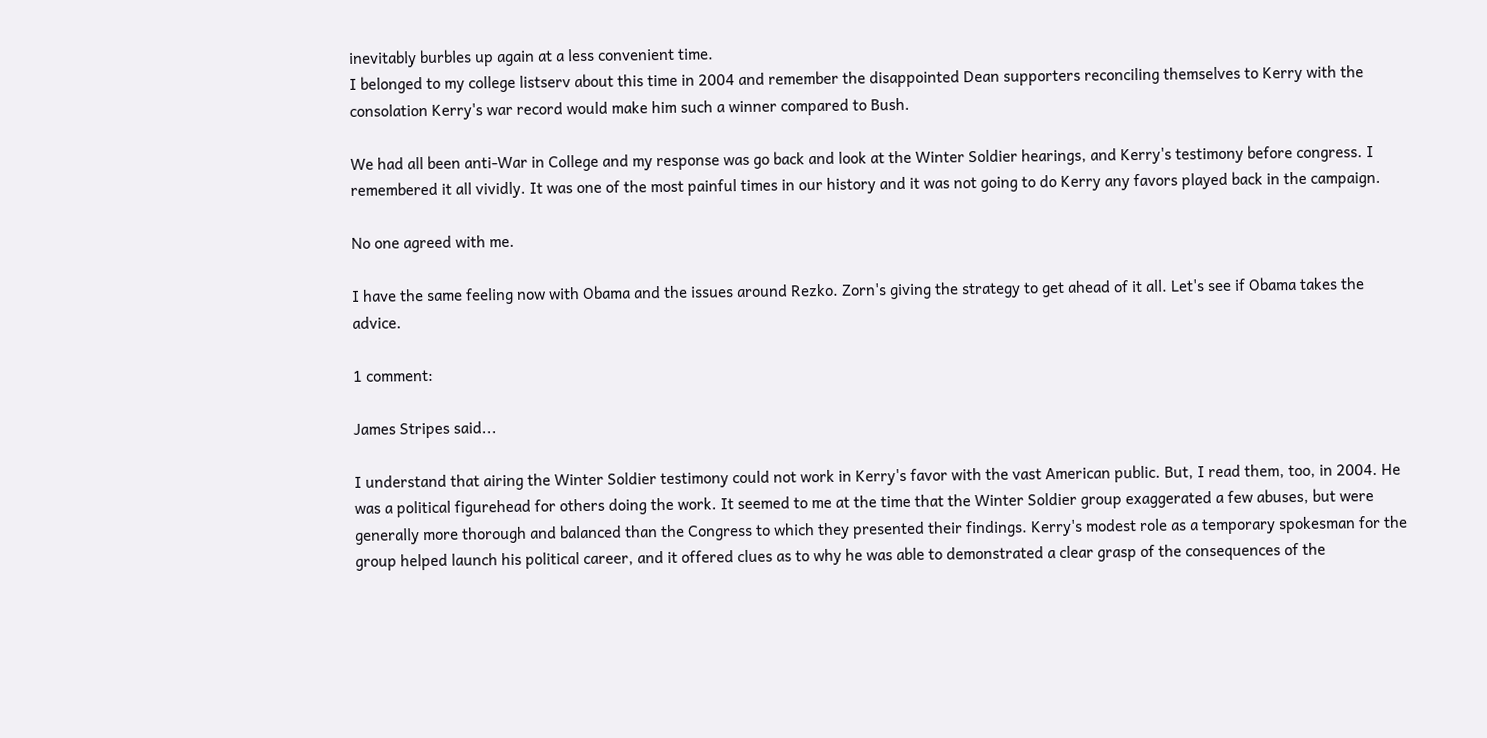inevitably burbles up again at a less convenient time.
I belonged to my college listserv about this time in 2004 and remember the disappointed Dean supporters reconciling themselves to Kerry with the consolation Kerry's war record would make him such a winner compared to Bush.

We had all been anti-War in College and my response was go back and look at the Winter Soldier hearings, and Kerry's testimony before congress. I remembered it all vividly. It was one of the most painful times in our history and it was not going to do Kerry any favors played back in the campaign.

No one agreed with me.

I have the same feeling now with Obama and the issues around Rezko. Zorn's giving the strategy to get ahead of it all. Let's see if Obama takes the advice.

1 comment:

James Stripes said...

I understand that airing the Winter Soldier testimony could not work in Kerry's favor with the vast American public. But, I read them, too, in 2004. He was a political figurehead for others doing the work. It seemed to me at the time that the Winter Soldier group exaggerated a few abuses, but were generally more thorough and balanced than the Congress to which they presented their findings. Kerry's modest role as a temporary spokesman for the group helped launch his political career, and it offered clues as to why he was able to demonstrated a clear grasp of the consequences of the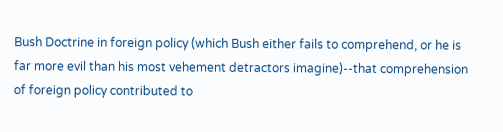Bush Doctrine in foreign policy (which Bush either fails to comprehend, or he is far more evil than his most vehement detractors imagine)--that comprehension of foreign policy contributed to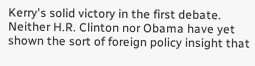Kerry's solid victory in the first debate. Neither H.R. Clinton nor Obama have yet shown the sort of foreign policy insight that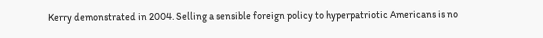Kerry demonstrated in 2004. Selling a sensible foreign policy to hyperpatriotic Americans is no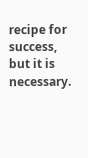recipe for success, but it is necessary.